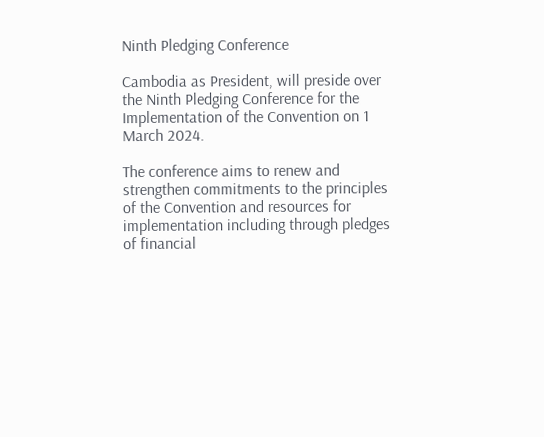Ninth Pledging Conference

Cambodia as President, will preside over the Ninth Pledging Conference for the Implementation of the Convention on 1 March 2024.

The conference aims to renew and strengthen commitments to the principles of the Convention and resources for implementation including through pledges of financial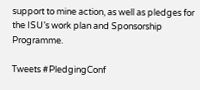support to mine action, as well as pledges for the ISU’s work plan and Sponsorship Programme.

Tweets #PledgingConf